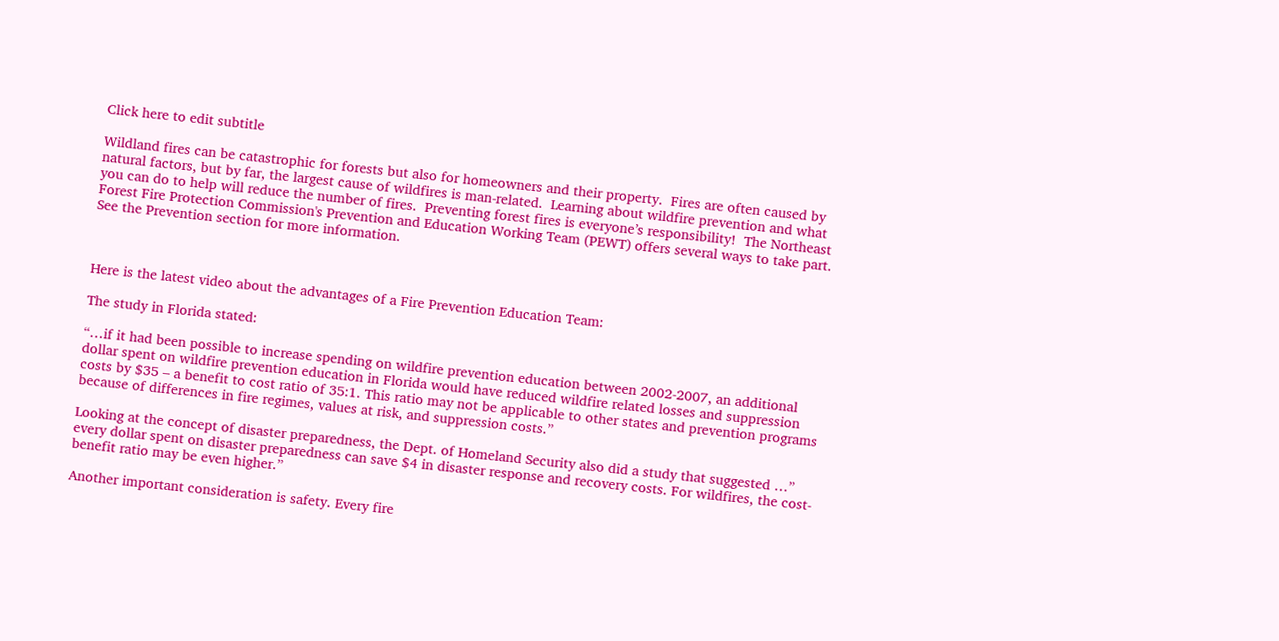Click here to edit subtitle

Wildland fires can be catastrophic for forests but also for homeowners and their property.  Fires are often caused by natural factors, but by far, the largest cause of wildfires is man-related.  Learning about wildfire prevention and what you can do to help will reduce the number of fires.  Preventing forest fires is everyone’s responsibility!  The Northeast Forest Fire Protection Commission's Prevention and Education Working Team (PEWT) offers several ways to take part.  See the Prevention section for more information.



Here is the latest video about the advantages of a Fire Prevention Education Team:

The study in Florida stated:

“…if it had been possible to increase spending on wildfire prevention education between 2002-2007, an additional dollar spent on wildfire prevention education in Florida would have reduced wildfire related losses and suppression costs by $35 – a benefit to cost ratio of 35:1. This ratio may not be applicable to other states and prevention programs because of differences in fire regimes, values at risk, and suppression costs.”

Looking at the concept of disaster preparedness, the Dept. of Homeland Security also did a study that suggested …” every dollar spent on disaster preparedness can save $4 in disaster response and recovery costs. For wildfires, the cost-benefit ratio may be even higher.”

Another important consideration is safety. Every fire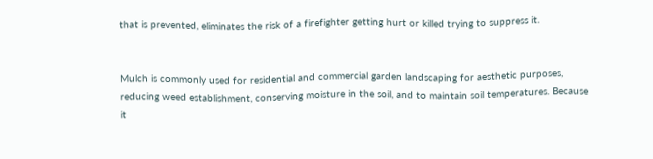that is prevented, eliminates the risk of a firefighter getting hurt or killed trying to suppress it.


Mulch is commonly used for residential and commercial garden landscaping for aesthetic purposes, reducing weed establishment, conserving moisture in the soil, and to maintain soil temperatures. Because it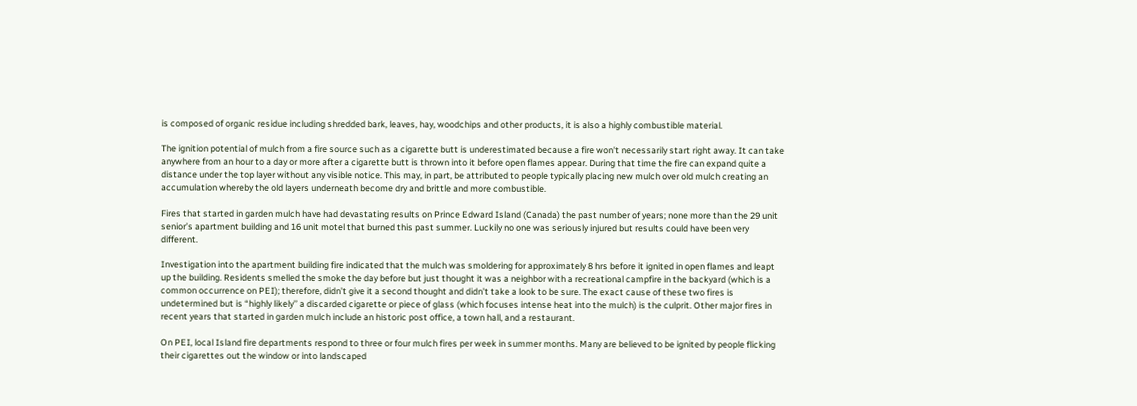is composed of organic residue including shredded bark, leaves, hay, woodchips and other products, it is also a highly combustible material.

The ignition potential of mulch from a fire source such as a cigarette butt is underestimated because a fire won't necessarily start right away. It can take anywhere from an hour to a day or more after a cigarette butt is thrown into it before open flames appear. During that time the fire can expand quite a distance under the top layer without any visible notice. This may, in part, be attributed to people typically placing new mulch over old mulch creating an accumulation whereby the old layers underneath become dry and brittle and more combustible.

Fires that started in garden mulch have had devastating results on Prince Edward Island (Canada) the past number of years; none more than the 29 unit senior’s apartment building and 16 unit motel that burned this past summer. Luckily no one was seriously injured but results could have been very different.

Investigation into the apartment building fire indicated that the mulch was smoldering for approximately 8 hrs before it ignited in open flames and leapt up the building. Residents smelled the smoke the day before but just thought it was a neighbor with a recreational campfire in the backyard (which is a common occurrence on PEI); therefore, didn’t give it a second thought and didn’t take a look to be sure. The exact cause of these two fires is undetermined but is “highly likely’’ a discarded cigarette or piece of glass (which focuses intense heat into the mulch) is the culprit. Other major fires in recent years that started in garden mulch include an historic post office, a town hall, and a restaurant.

On PEI, local Island fire departments respond to three or four mulch fires per week in summer months. Many are believed to be ignited by people flicking their cigarettes out the window or into landscaped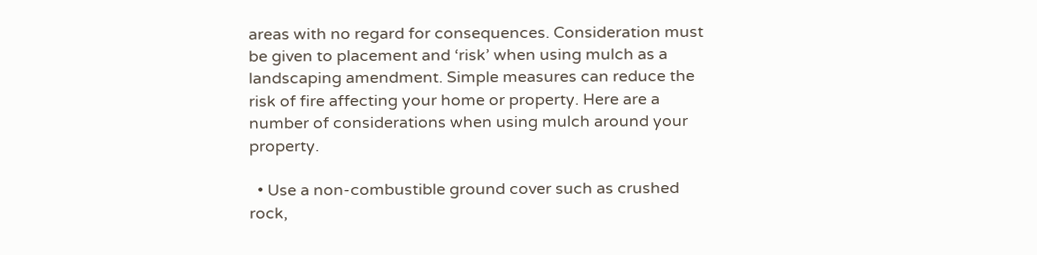areas with no regard for consequences. Consideration must be given to placement and ‘risk’ when using mulch as a landscaping amendment. Simple measures can reduce the risk of fire affecting your home or property. Here are a number of considerations when using mulch around your property.

  • Use a non-combustible ground cover such as crushed rock,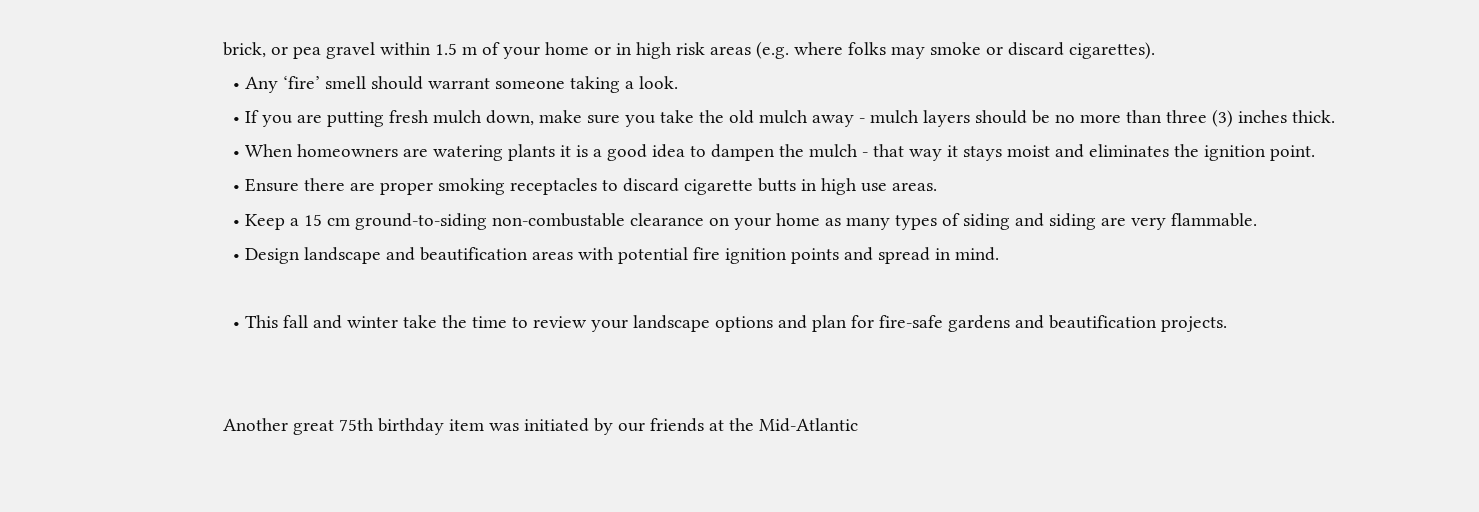brick, or pea gravel within 1.5 m of your home or in high risk areas (e.g. where folks may smoke or discard cigarettes).
  • Any ‘fire’ smell should warrant someone taking a look.
  • If you are putting fresh mulch down, make sure you take the old mulch away - mulch layers should be no more than three (3) inches thick.
  • When homeowners are watering plants it is a good idea to dampen the mulch - that way it stays moist and eliminates the ignition point.
  • Ensure there are proper smoking receptacles to discard cigarette butts in high use areas.
  • Keep a 15 cm ground-to-siding non-combustable clearance on your home as many types of siding and siding are very flammable.
  • Design landscape and beautification areas with potential fire ignition points and spread in mind.

  • This fall and winter take the time to review your landscape options and plan for fire-safe gardens and beautification projects.


Another great 75th birthday item was initiated by our friends at the Mid-Atlantic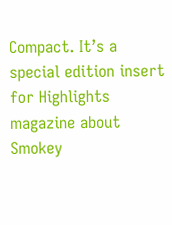Compact. It’s a special edition insert for Highlights magazine about Smokey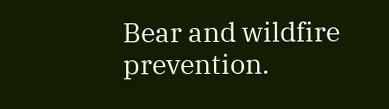Bear and wildfire prevention.